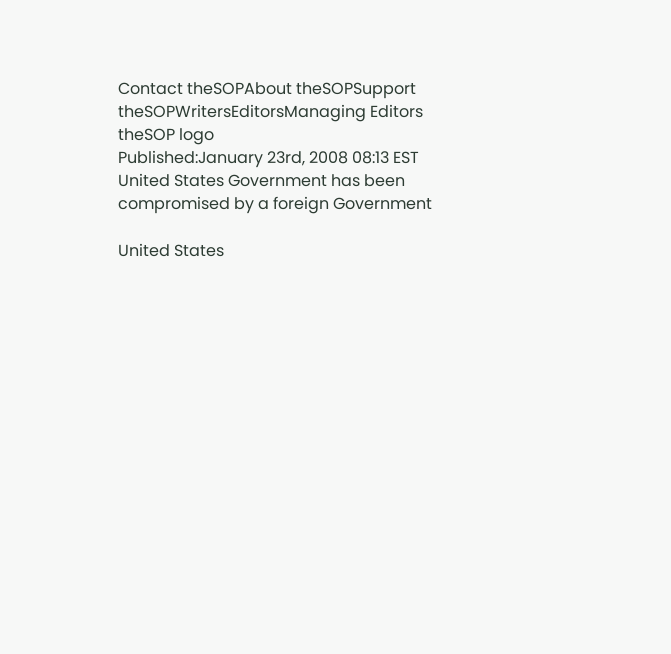Contact theSOPAbout theSOPSupport theSOPWritersEditorsManaging Editors
theSOP logo
Published:January 23rd, 2008 08:13 EST
United States Government has been compromised by a foreign Government

United States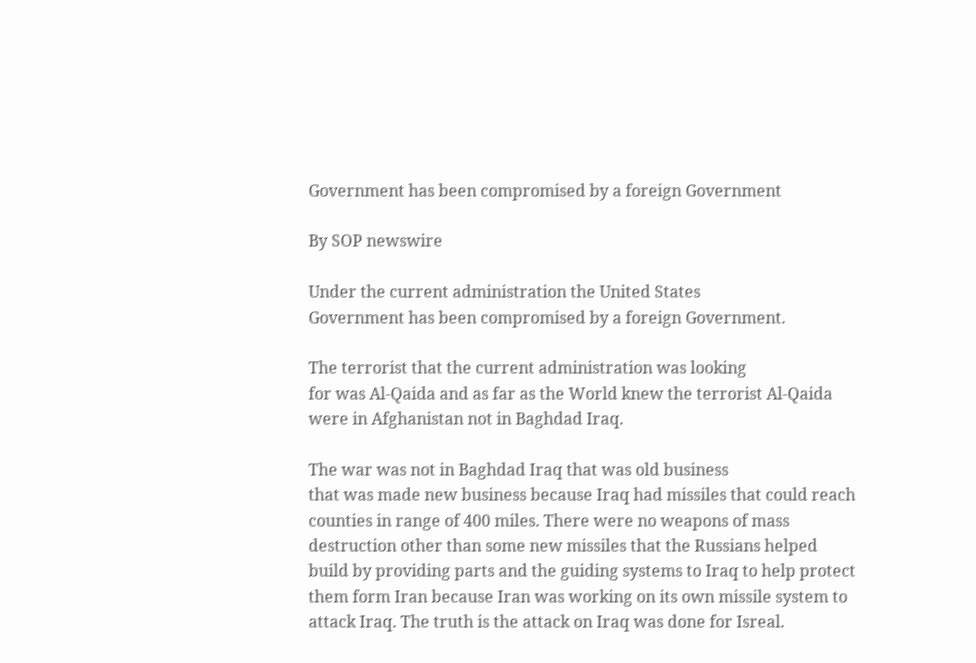Government has been compromised by a foreign Government

By SOP newswire

Under the current administration the United States
Government has been compromised by a foreign Government.

The terrorist that the current administration was looking
for was Al-Qaida and as far as the World knew the terrorist Al-Qaida were in Afghanistan not in Baghdad Iraq.

The war was not in Baghdad Iraq that was old business
that was made new business because Iraq had missiles that could reach counties in range of 400 miles. There were no weapons of mass destruction other than some new missiles that the Russians helped build by providing parts and the guiding systems to Iraq to help protect them form Iran because Iran was working on its own missile system to attack Iraq. The truth is the attack on Iraq was done for Isreal.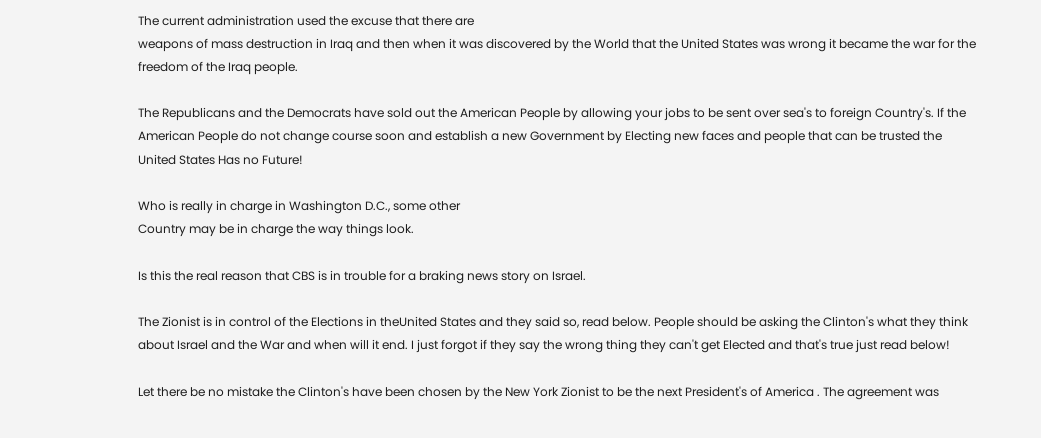The current administration used the excuse that there are
weapons of mass destruction in Iraq and then when it was discovered by the World that the United States was wrong it became the war for the freedom of the Iraq people.

The Republicans and the Democrats have sold out the American People by allowing your jobs to be sent over sea's to foreign Country's. If the American People do not change course soon and establish a new Government by Electing new faces and people that can be trusted the United States Has no Future!

Who is really in charge in Washington D.C., some other
Country may be in charge the way things look.

Is this the real reason that CBS is in trouble for a braking news story on Israel.

The Zionist is in control of the Elections in theUnited States and they said so, read below. People should be asking the Clinton's what they think about Israel and the War and when will it end. I just forgot if they say the wrong thing they can't get Elected and that's true just read below!

Let there be no mistake the Clinton's have been chosen by the New York Zionist to be the next President's of America . The agreement was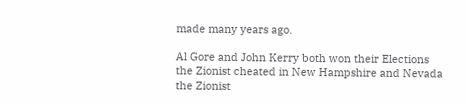made many years ago.

Al Gore and John Kerry both won their Elections the Zionist cheated in New Hampshire and Nevada the Zionist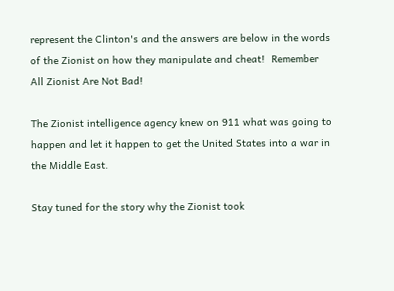represent the Clinton's and the answers are below in the words of the Zionist on how they manipulate and cheat!  Remember All Zionist Are Not Bad!

The Zionist intelligence agency knew on 911 what was going to happen and let it happen to get the United States into a war in the Middle East.

Stay tuned for the story why the Zionist took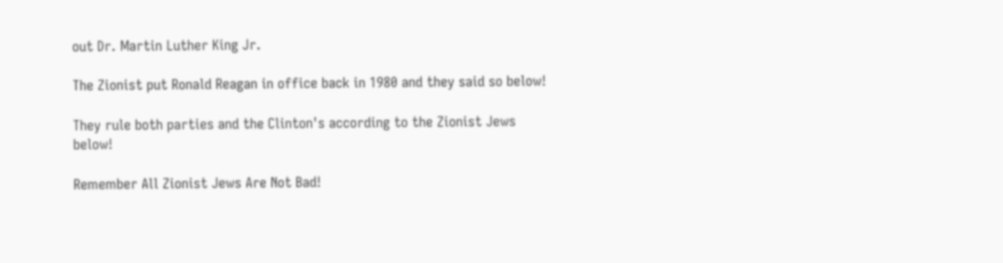out Dr. Martin Luther King Jr.

The Zionist put Ronald Reagan in office back in 1980 and they said so below!

They rule both parties and the Clinton's according to the Zionist Jews below!

Remember All Zionist Jews Are Not Bad!